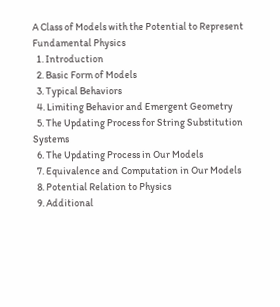A Class of Models with the Potential to Represent Fundamental Physics
  1. Introduction
  2. Basic Form of Models
  3. Typical Behaviors
  4. Limiting Behavior and Emergent Geometry
  5. The Updating Process for String Substitution Systems
  6. The Updating Process in Our Models
  7. Equivalence and Computation in Our Models
  8. Potential Relation to Physics
  9. Additional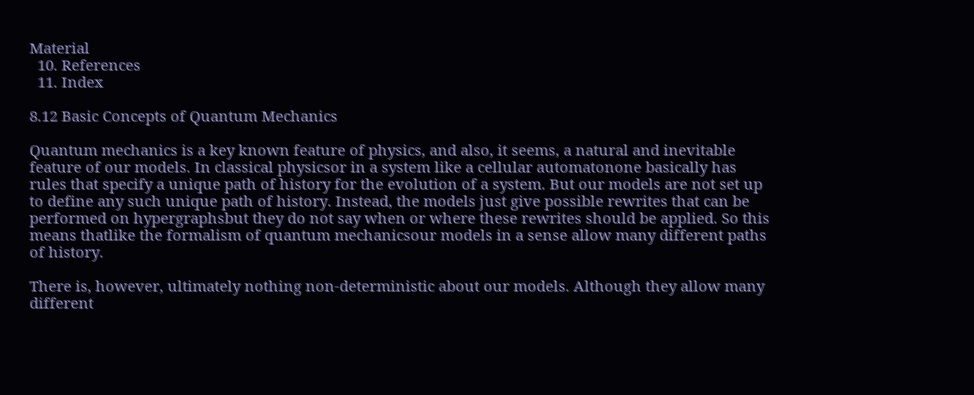Material
  10. References
  11. Index

8.12 Basic Concepts of Quantum Mechanics

Quantum mechanics is a key known feature of physics, and also, it seems, a natural and inevitable feature of our models. In classical physicsor in a system like a cellular automatonone basically has rules that specify a unique path of history for the evolution of a system. But our models are not set up to define any such unique path of history. Instead, the models just give possible rewrites that can be performed on hypergraphsbut they do not say when or where these rewrites should be applied. So this means thatlike the formalism of quantum mechanicsour models in a sense allow many different paths of history.

There is, however, ultimately nothing non-deterministic about our models. Although they allow many different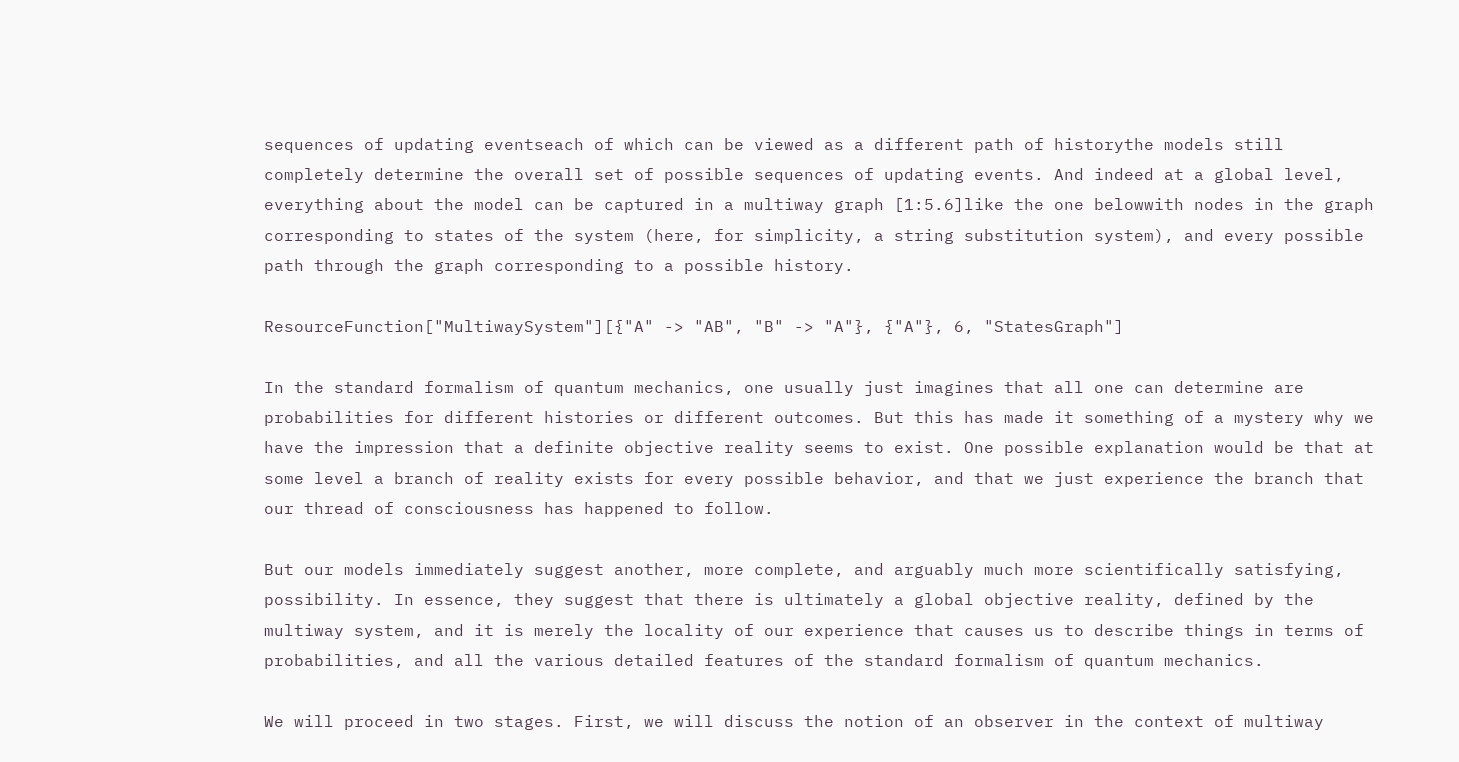sequences of updating eventseach of which can be viewed as a different path of historythe models still completely determine the overall set of possible sequences of updating events. And indeed at a global level, everything about the model can be captured in a multiway graph [1:5.6]like the one belowwith nodes in the graph corresponding to states of the system (here, for simplicity, a string substitution system), and every possible path through the graph corresponding to a possible history.

ResourceFunction["MultiwaySystem"][{"A" -> "AB", "B" -> "A"}, {"A"}, 6, "StatesGraph"]

In the standard formalism of quantum mechanics, one usually just imagines that all one can determine are probabilities for different histories or different outcomes. But this has made it something of a mystery why we have the impression that a definite objective reality seems to exist. One possible explanation would be that at some level a branch of reality exists for every possible behavior, and that we just experience the branch that our thread of consciousness has happened to follow.

But our models immediately suggest another, more complete, and arguably much more scientifically satisfying, possibility. In essence, they suggest that there is ultimately a global objective reality, defined by the multiway system, and it is merely the locality of our experience that causes us to describe things in terms of probabilities, and all the various detailed features of the standard formalism of quantum mechanics.

We will proceed in two stages. First, we will discuss the notion of an observer in the context of multiway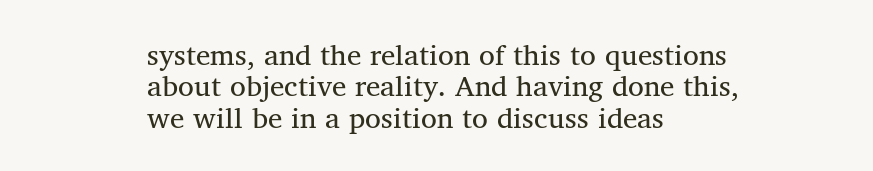systems, and the relation of this to questions about objective reality. And having done this, we will be in a position to discuss ideas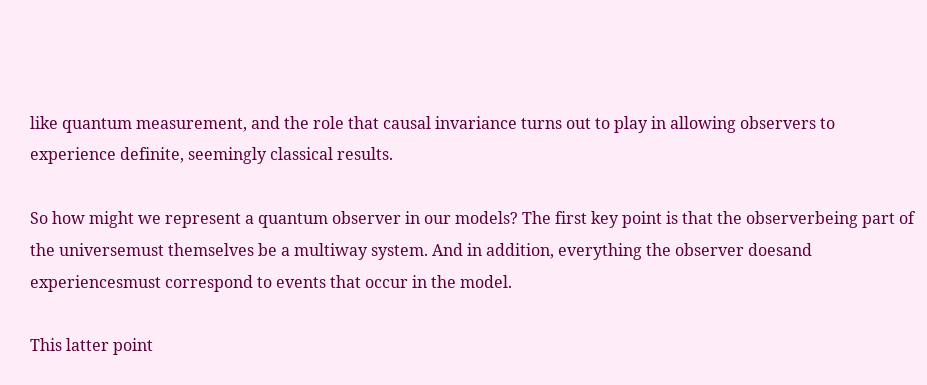like quantum measurement, and the role that causal invariance turns out to play in allowing observers to experience definite, seemingly classical results.

So how might we represent a quantum observer in our models? The first key point is that the observerbeing part of the universemust themselves be a multiway system. And in addition, everything the observer doesand experiencesmust correspond to events that occur in the model.

This latter point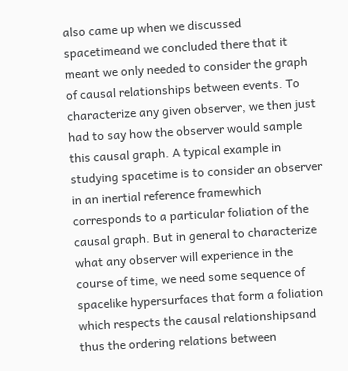also came up when we discussed spacetimeand we concluded there that it meant we only needed to consider the graph of causal relationships between events. To characterize any given observer, we then just had to say how the observer would sample this causal graph. A typical example in studying spacetime is to consider an observer in an inertial reference framewhich corresponds to a particular foliation of the causal graph. But in general to characterize what any observer will experience in the course of time, we need some sequence of spacelike hypersurfaces that form a foliation which respects the causal relationshipsand thus the ordering relations between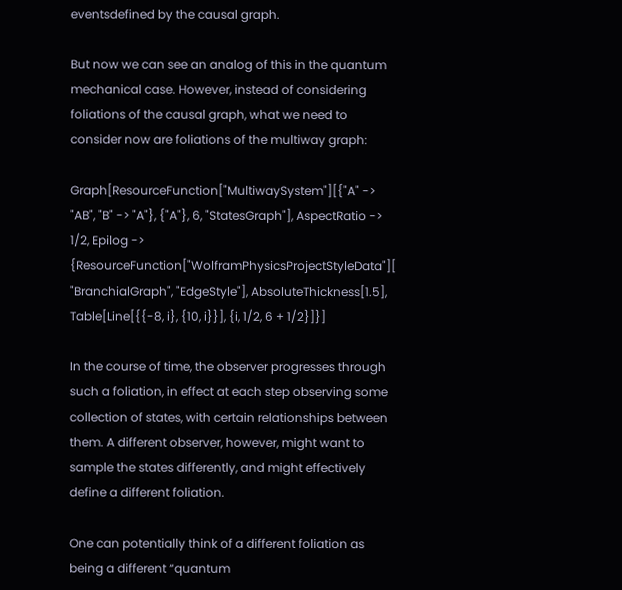eventsdefined by the causal graph.

But now we can see an analog of this in the quantum mechanical case. However, instead of considering foliations of the causal graph, what we need to consider now are foliations of the multiway graph:

Graph[ResourceFunction["MultiwaySystem"][{"A" -> "AB", "B" -> "A"}, {"A"}, 6, "StatesGraph"], AspectRatio -> 1/2, Epilog -> {ResourceFunction["WolframPhysicsProjectStyleData"][ "BranchialGraph", "EdgeStyle"], AbsoluteThickness[1.5], Table[Line[{{-8, i}, {10, i}}], {i, 1/2, 6 + 1/2}]}]

In the course of time, the observer progresses through such a foliation, in effect at each step observing some collection of states, with certain relationships between them. A different observer, however, might want to sample the states differently, and might effectively define a different foliation.

One can potentially think of a different foliation as being a different “quantum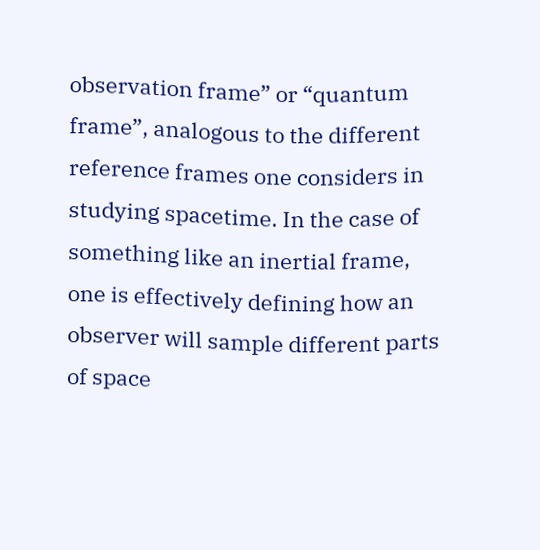observation frame” or “quantum frame”, analogous to the different reference frames one considers in studying spacetime. In the case of something like an inertial frame, one is effectively defining how an observer will sample different parts of space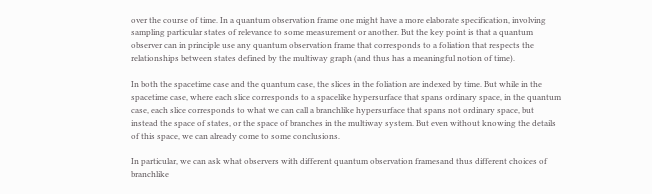over the course of time. In a quantum observation frame one might have a more elaborate specification, involving sampling particular states of relevance to some measurement or another. But the key point is that a quantum observer can in principle use any quantum observation frame that corresponds to a foliation that respects the relationships between states defined by the multiway graph (and thus has a meaningful notion of time).

In both the spacetime case and the quantum case, the slices in the foliation are indexed by time. But while in the spacetime case, where each slice corresponds to a spacelike hypersurface that spans ordinary space, in the quantum case, each slice corresponds to what we can call a branchlike hypersurface that spans not ordinary space, but instead the space of states, or the space of branches in the multiway system. But even without knowing the details of this space, we can already come to some conclusions.

In particular, we can ask what observers with different quantum observation framesand thus different choices of branchlike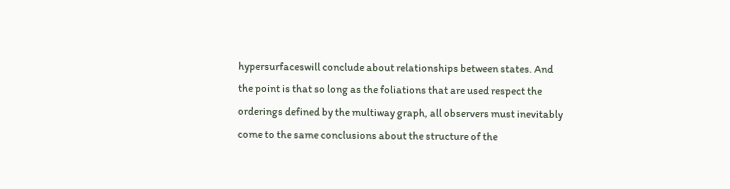hypersurfaceswill conclude about relationships between states. And the point is that so long as the foliations that are used respect the orderings defined by the multiway graph, all observers must inevitably come to the same conclusions about the structure of the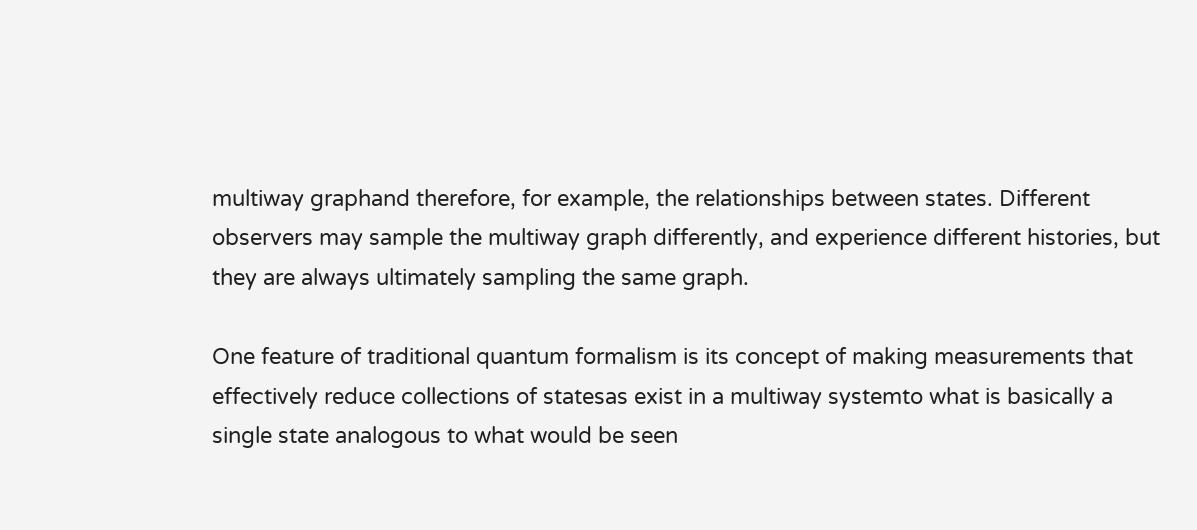multiway graphand therefore, for example, the relationships between states. Different observers may sample the multiway graph differently, and experience different histories, but they are always ultimately sampling the same graph.

One feature of traditional quantum formalism is its concept of making measurements that effectively reduce collections of statesas exist in a multiway systemto what is basically a single state analogous to what would be seen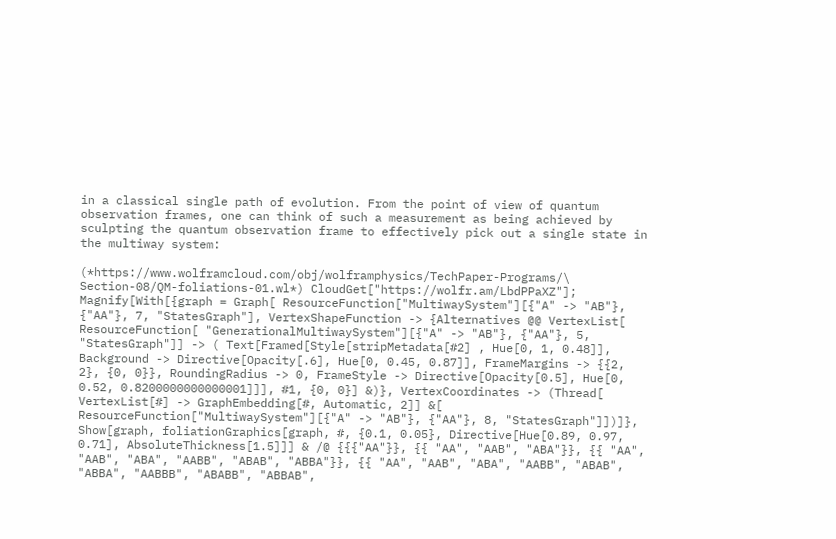in a classical single path of evolution. From the point of view of quantum observation frames, one can think of such a measurement as being achieved by sculpting the quantum observation frame to effectively pick out a single state in the multiway system:

(*https://www.wolframcloud.com/obj/wolframphysics/TechPaper-Programs/\ Section-08/QM-foliations-01.wl*) CloudGet["https://wolfr.am/LbdPPaXZ"]; Magnify[With[{graph = Graph[ ResourceFunction["MultiwaySystem"][{"A" -> "AB"}, {"AA"}, 7, "StatesGraph"], VertexShapeFunction -> {Alternatives @@ VertexList[ ResourceFunction[ "GenerationalMultiwaySystem"][{"A" -> "AB"}, {"AA"}, 5, "StatesGraph"]] -> ( Text[Framed[Style[stripMetadata[#2] , Hue[0, 1, 0.48]], Background -> Directive[Opacity[.6], Hue[0, 0.45, 0.87]], FrameMargins -> {{2, 2}, {0, 0}}, RoundingRadius -> 0, FrameStyle -> Directive[Opacity[0.5], Hue[0, 0.52, 0.8200000000000001]]], #1, {0, 0}] &)}, VertexCoordinates -> (Thread[ VertexList[#] -> GraphEmbedding[#, Automatic, 2]] &[ ResourceFunction["MultiwaySystem"][{"A" -> "AB"}, {"AA"}, 8, "StatesGraph"]])]}, Show[graph, foliationGraphics[graph, #, {0.1, 0.05}, Directive[Hue[0.89, 0.97, 0.71], AbsoluteThickness[1.5]]] & /@ {{{"AA"}}, {{ "AA", "AAB", "ABA"}}, {{ "AA", "AAB", "ABA", "AABB", "ABAB", "ABBA"}}, {{ "AA", "AAB", "ABA", "AABB", "ABAB", "ABBA", "AABBB", "ABABB", "ABBAB",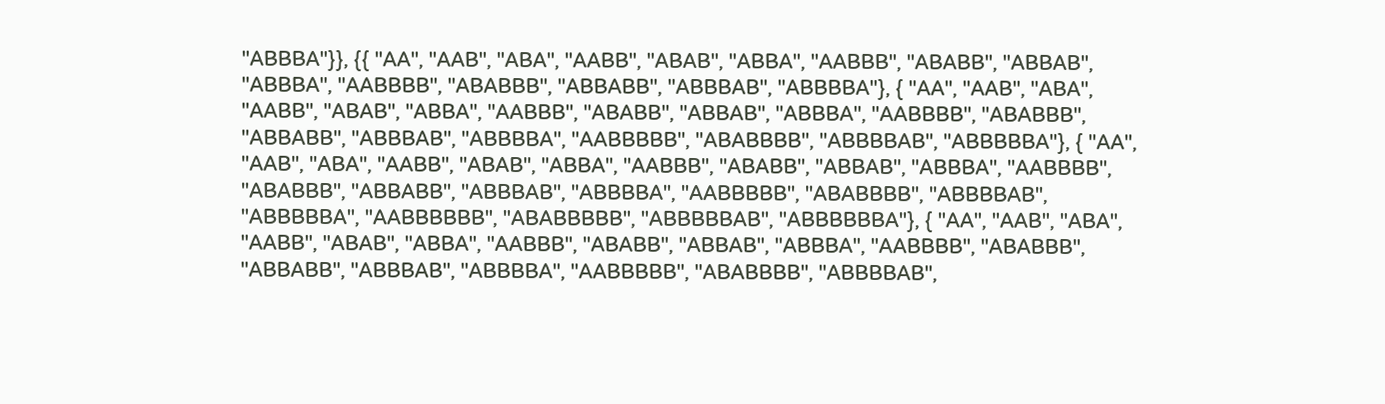"ABBBA"}}, {{ "AA", "AAB", "ABA", "AABB", "ABAB", "ABBA", "AABBB", "ABABB", "ABBAB", "ABBBA", "AABBBB", "ABABBB", "ABBABB", "ABBBAB", "ABBBBA"}, { "AA", "AAB", "ABA", "AABB", "ABAB", "ABBA", "AABBB", "ABABB", "ABBAB", "ABBBA", "AABBBB", "ABABBB", "ABBABB", "ABBBAB", "ABBBBA", "AABBBBB", "ABABBBB", "ABBBBAB", "ABBBBBA"}, { "AA", "AAB", "ABA", "AABB", "ABAB", "ABBA", "AABBB", "ABABB", "ABBAB", "ABBBA", "AABBBB", "ABABBB", "ABBABB", "ABBBAB", "ABBBBA", "AABBBBB", "ABABBBB", "ABBBBAB", "ABBBBBA", "AABBBBBB", "ABABBBBB", "ABBBBBAB", "ABBBBBBA"}, { "AA", "AAB", "ABA", "AABB", "ABAB", "ABBA", "AABBB", "ABABB", "ABBAB", "ABBBA", "AABBBB", "ABABBB", "ABBABB", "ABBBAB", "ABBBBA", "AABBBBB", "ABABBBB", "ABBBBAB",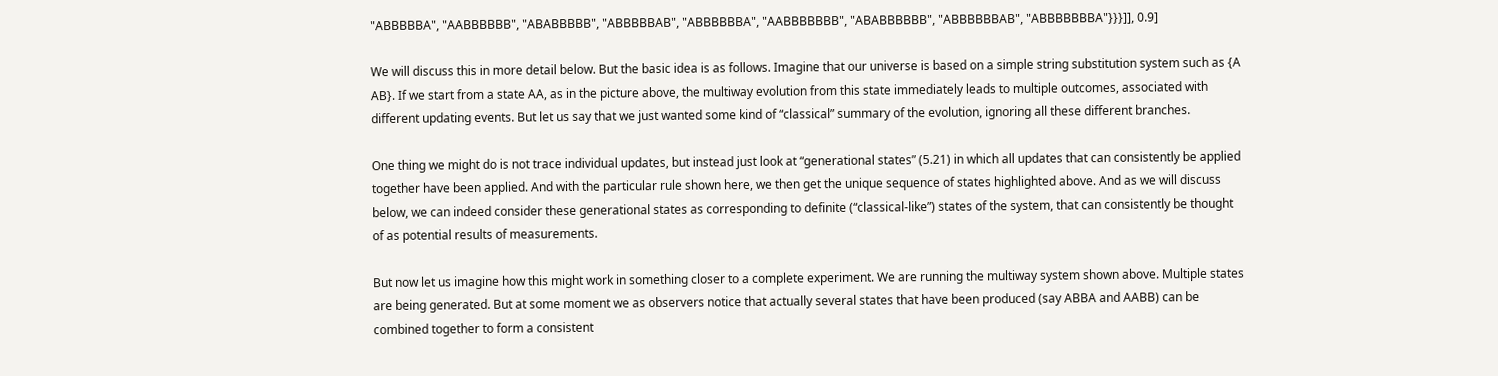"ABBBBBA", "AABBBBBB", "ABABBBBB", "ABBBBBAB", "ABBBBBBA", "AABBBBBBB", "ABABBBBBB", "ABBBBBBAB", "ABBBBBBBA"}}}]], 0.9]

We will discuss this in more detail below. But the basic idea is as follows. Imagine that our universe is based on a simple string substitution system such as {A AB}. If we start from a state AA, as in the picture above, the multiway evolution from this state immediately leads to multiple outcomes, associated with different updating events. But let us say that we just wanted some kind of “classical” summary of the evolution, ignoring all these different branches.

One thing we might do is not trace individual updates, but instead just look at “generational states” (5.21) in which all updates that can consistently be applied together have been applied. And with the particular rule shown here, we then get the unique sequence of states highlighted above. And as we will discuss below, we can indeed consider these generational states as corresponding to definite (“classical-like”) states of the system, that can consistently be thought of as potential results of measurements.

But now let us imagine how this might work in something closer to a complete experiment. We are running the multiway system shown above. Multiple states are being generated. But at some moment we as observers notice that actually several states that have been produced (say ABBA and AABB) can be combined together to form a consistent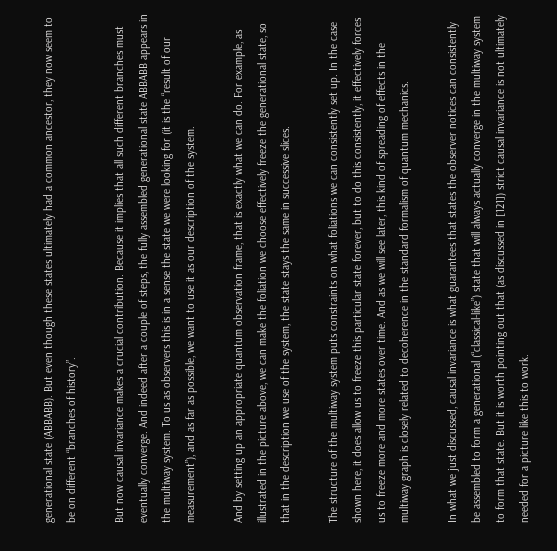generational state (ABBABB). But even though these states ultimately had a common ancestor, they now seem to be on different “branches of history”.

But now causal invariance makes a crucial contribution. Because it implies that all such different branches must eventually converge. And indeed after a couple of steps, the fully assembled generational state ABBABB appears in the multiway system. To us as observers this is in a sense the state we were looking for (it is the “result of our measurement”), and as far as possible, we want to use it as our description of the system.

And by setting up an appropriate quantum observation frame, that is exactly what we can do. For example, as illustrated in the picture above, we can make the foliation we choose effectively freeze the generational state, so that in the description we use of the system, the state stays the same in successive slices.

The structure of the multiway system puts constraints on what foliations we can consistently set up. In the case shown here, it does allow us to freeze this particular state forever, but to do this consistently, it effectively forces us to freeze more and more states over time. And as we will see later, this kind of spreading of effects in the multiway graph is closely related to decoherence in the standard formalism of quantum mechanics.

In what we just discussed, causal invariance is what guarantees that states the observer notices can consistently be assembled to form a generational (“classical-like”) state that will always actually converge in the multiway system to form that state. But it is worth pointing out that (as discussed in [121]) strict causal invariance is not ultimately needed for a picture like this to work.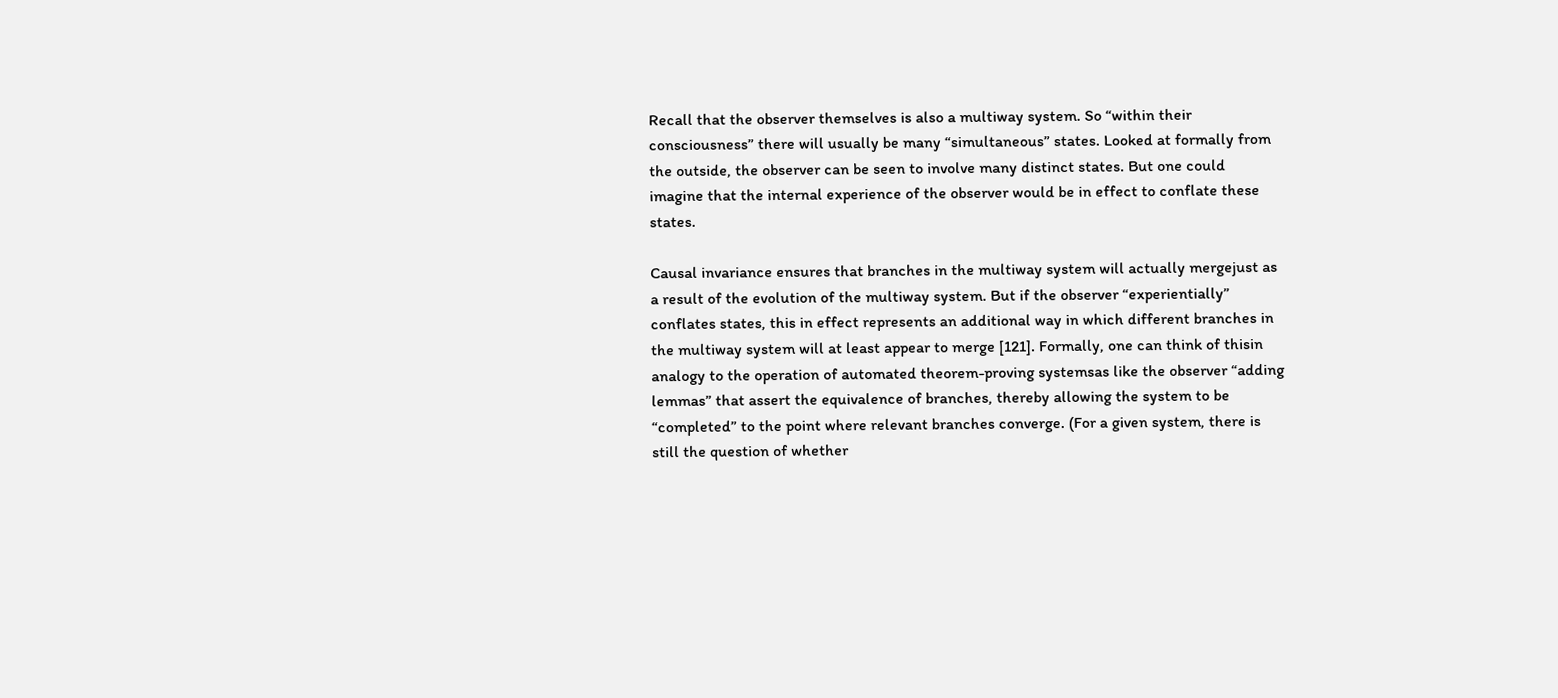Recall that the observer themselves is also a multiway system. So “within their consciousness” there will usually be many “simultaneous” states. Looked at formally from the outside, the observer can be seen to involve many distinct states. But one could imagine that the internal experience of the observer would be in effect to conflate these states.

Causal invariance ensures that branches in the multiway system will actually mergejust as a result of the evolution of the multiway system. But if the observer “experientially” conflates states, this in effect represents an additional way in which different branches in the multiway system will at least appear to merge [121]. Formally, one can think of thisin analogy to the operation of automated theorem-proving systemsas like the observer “adding lemmas” that assert the equivalence of branches, thereby allowing the system to be “completed” to the point where relevant branches converge. (For a given system, there is still the question of whether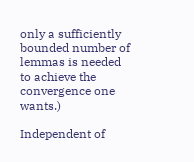only a sufficiently bounded number of lemmas is needed to achieve the convergence one wants.)

Independent of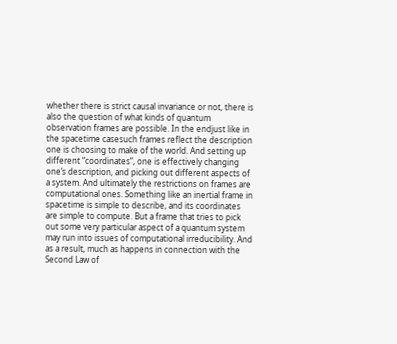whether there is strict causal invariance or not, there is also the question of what kinds of quantum observation frames are possible. In the endjust like in the spacetime casesuch frames reflect the description one is choosing to make of the world. And setting up different “coordinates”, one is effectively changing one’s description, and picking out different aspects of a system. And ultimately the restrictions on frames are computational ones. Something like an inertial frame in spacetime is simple to describe, and its coordinates are simple to compute. But a frame that tries to pick out some very particular aspect of a quantum system may run into issues of computational irreducibility. And as a result, much as happens in connection with the Second Law of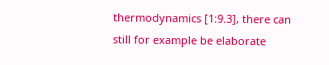thermodynamics [1:9.3], there can still for example be elaborate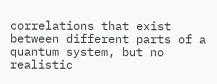correlations that exist between different parts of a quantum system, but no realistic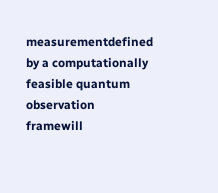measurementdefined by a computationally feasible quantum observation framewill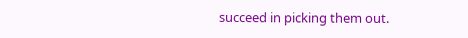succeed in picking them out.